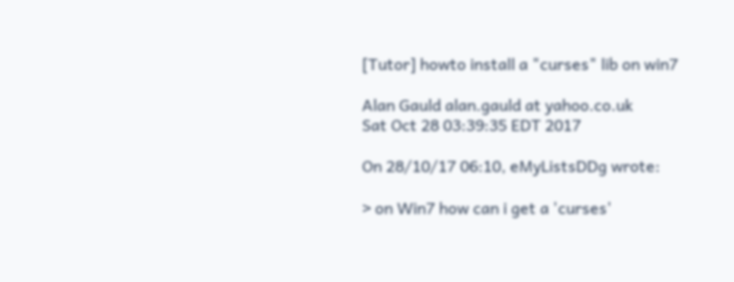[Tutor] howto install a "curses" lib on win7

Alan Gauld alan.gauld at yahoo.co.uk
Sat Oct 28 03:39:35 EDT 2017

On 28/10/17 06:10, eMyListsDDg wrote:

> on Win7 how can i get a 'curses'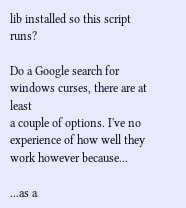lib installed so this script runs?

Do a Google search for windows curses, there are at least
a couple of options. I've no experience of how well they
work however because...

...as a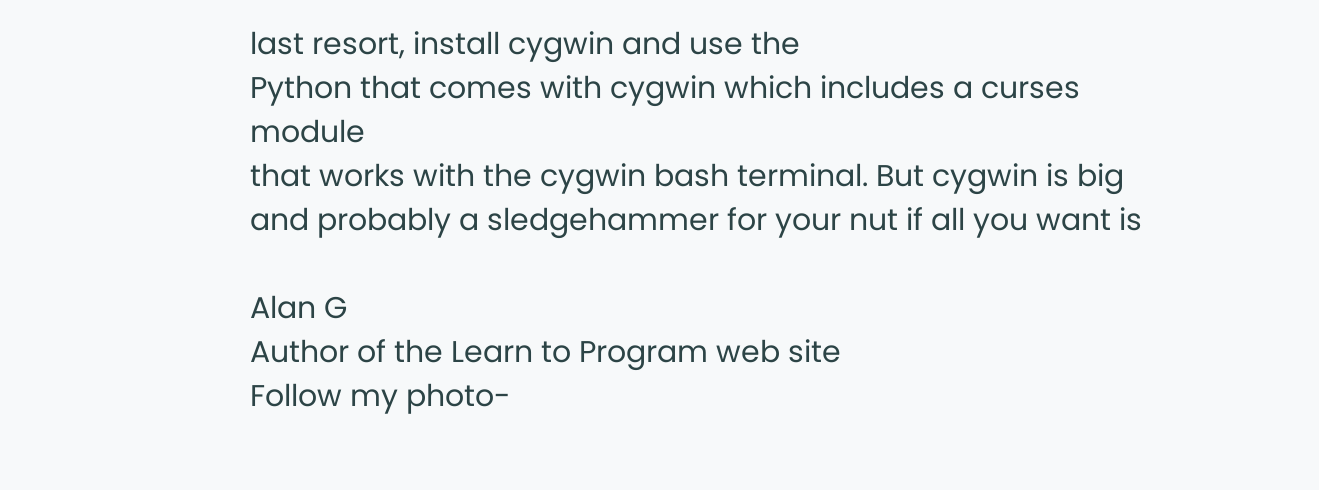last resort, install cygwin and use the
Python that comes with cygwin which includes a curses module
that works with the cygwin bash terminal. But cygwin is big
and probably a sledgehammer for your nut if all you want is

Alan G
Author of the Learn to Program web site
Follow my photo-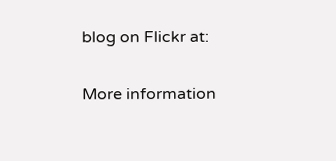blog on Flickr at:

More information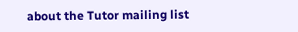about the Tutor mailing list